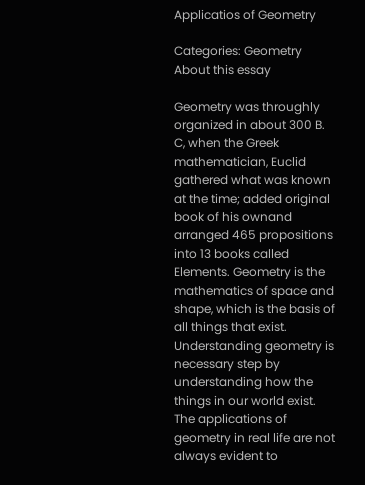Applicatios of Geometry

Categories: Geometry
About this essay

Geometry was throughly organized in about 300 B. C, when the Greek mathematician, Euclid gathered what was known at the time; added original book of his ownand arranged 465 propositions into 13 books called Elements. Geometry is the mathematics of space and shape, which is the basis of all things that exist. Understanding geometry is necessary step by understanding how the things in our world exist. The applications of geometry in real life are not always evident to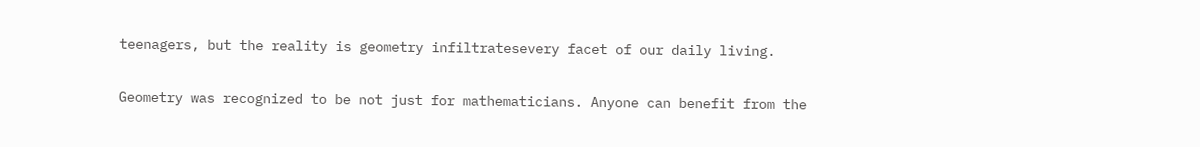teenagers, but the reality is geometry infiltratesevery facet of our daily living.

Geometry was recognized to be not just for mathematicians. Anyone can benefit from the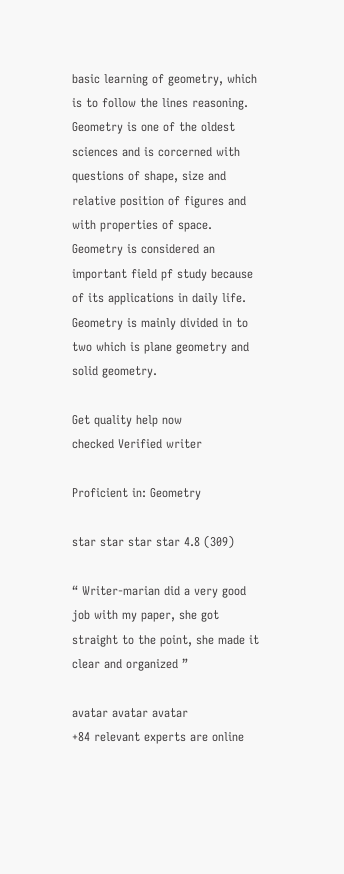basic learning of geometry, which is to follow the lines reasoning. Geometry is one of the oldest sciences and is corcerned with questions of shape, size and relative position of figures and with properties of space. Geometry is considered an important field pf study because of its applications in daily life. Geometry is mainly divided in to two which is plane geometry and solid geometry.

Get quality help now
checked Verified writer

Proficient in: Geometry

star star star star 4.8 (309)

“ Writer-marian did a very good job with my paper, she got straight to the point, she made it clear and organized ”

avatar avatar avatar
+84 relevant experts are online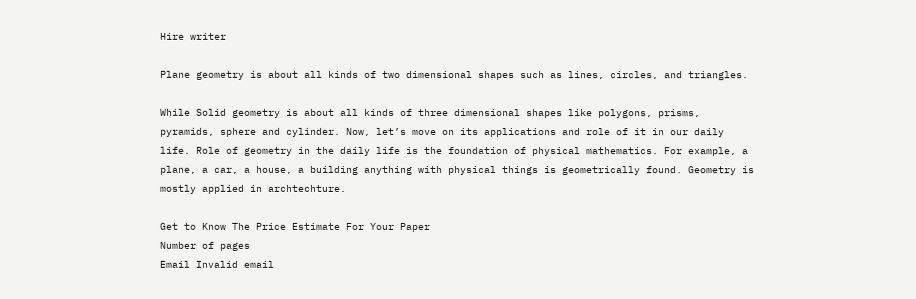Hire writer

Plane geometry is about all kinds of two dimensional shapes such as lines, circles, and triangles.

While Solid geometry is about all kinds of three dimensional shapes like polygons, prisms, pyramids, sphere and cylinder. Now, let’s move on its applications and role of it in our daily life. Role of geometry in the daily life is the foundation of physical mathematics. For example, a plane, a car, a house, a building anything with physical things is geometrically found. Geometry is mostly applied in archtechture.

Get to Know The Price Estimate For Your Paper
Number of pages
Email Invalid email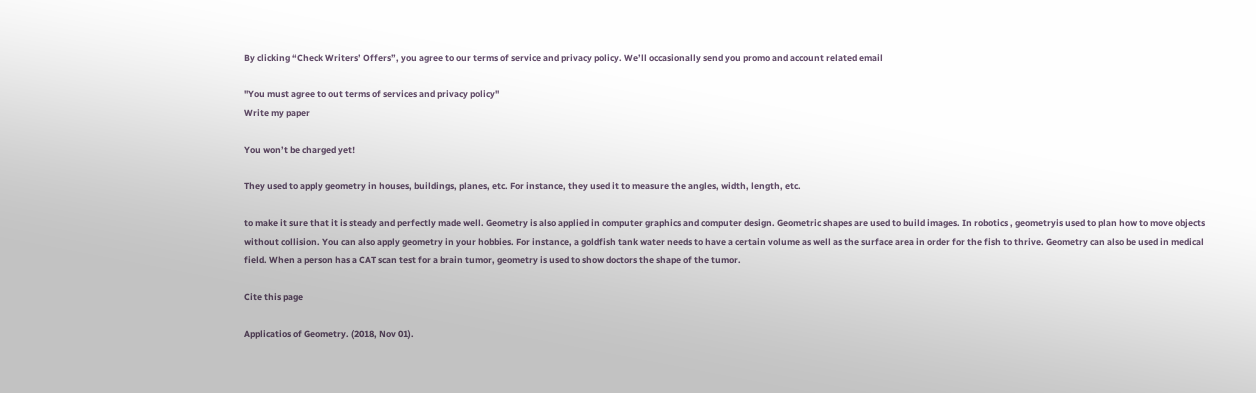By clicking “Check Writers’ Offers”, you agree to our terms of service and privacy policy. We’ll occasionally send you promo and account related email

"You must agree to out terms of services and privacy policy"
Write my paper

You won’t be charged yet!

They used to apply geometry in houses, buildings, planes, etc. For instance, they used it to measure the angles, width, length, etc.

to make it sure that it is steady and perfectly made well. Geometry is also applied in computer graphics and computer design. Geometric shapes are used to build images. In robotics , geometryis used to plan how to move objects without collision. You can also apply geometry in your hobbies. For instance, a goldfish tank water needs to have a certain volume as well as the surface area in order for the fish to thrive. Geometry can also be used in medical field. When a person has a CAT scan test for a brain tumor, geometry is used to show doctors the shape of the tumor.

Cite this page

Applicatios of Geometry. (2018, Nov 01).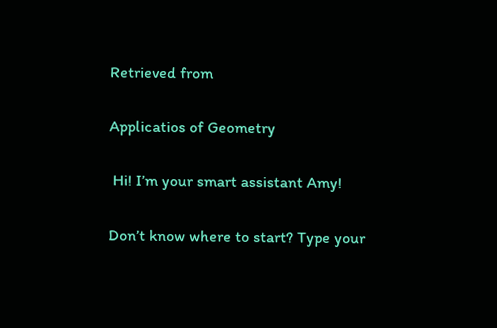Retrieved from

Applicatios of Geometry

 Hi! I’m your smart assistant Amy!

Don’t know where to start? Type your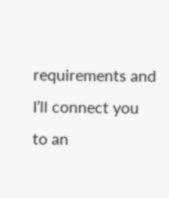requirements and I’ll connect you to an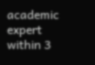academic expert within 3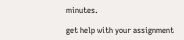minutes.

get help with your assignment